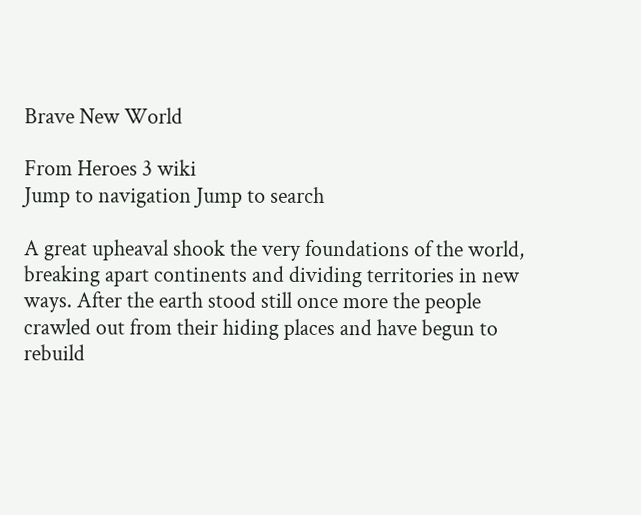Brave New World

From Heroes 3 wiki
Jump to navigation Jump to search

A great upheaval shook the very foundations of the world, breaking apart continents and dividing territories in new ways. After the earth stood still once more the people crawled out from their hiding places and have begun to rebuild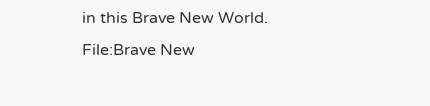in this Brave New World. File:Brave New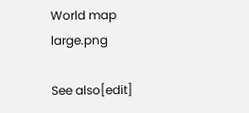World map large.png

See also[edit]